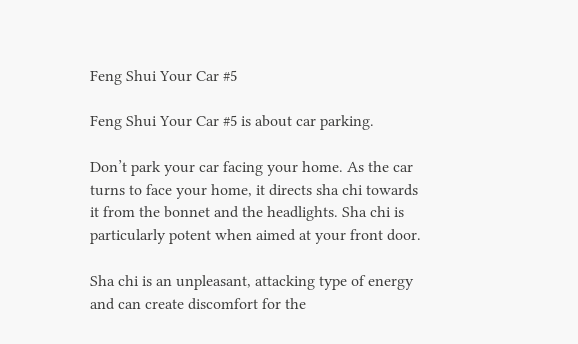Feng Shui Your Car #5

Feng Shui Your Car #5 is about car parking.

Don’t park your car facing your home. As the car turns to face your home, it directs sha chi towards it from the bonnet and the headlights. Sha chi is particularly potent when aimed at your front door.

Sha chi is an unpleasant, attacking type of energy and can create discomfort for the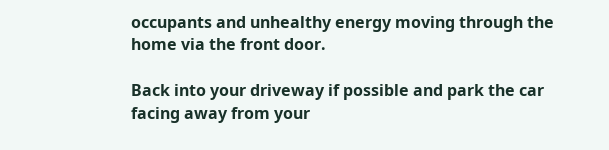occupants and unhealthy energy moving through the home via the front door.

Back into your driveway if possible and park the car facing away from your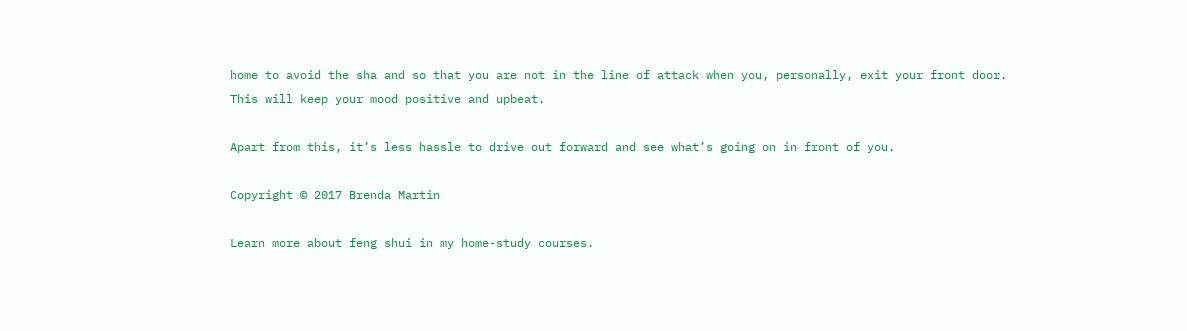home to avoid the sha and so that you are not in the line of attack when you, personally, exit your front door. This will keep your mood positive and upbeat.

Apart from this, it’s less hassle to drive out forward and see what’s going on in front of you.

Copyright © 2017 Brenda Martin

Learn more about feng shui in my home-study courses.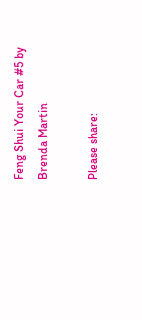Feng Shui Your Car #5 by Brenda Martin

Please share: